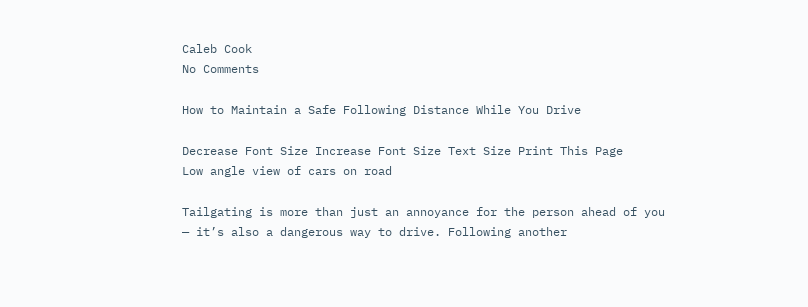Caleb Cook
No Comments

How to Maintain a Safe Following Distance While You Drive

Decrease Font Size Increase Font Size Text Size Print This Page
Low angle view of cars on road

Tailgating is more than just an annoyance for the person ahead of you — it’s also a dangerous way to drive. Following another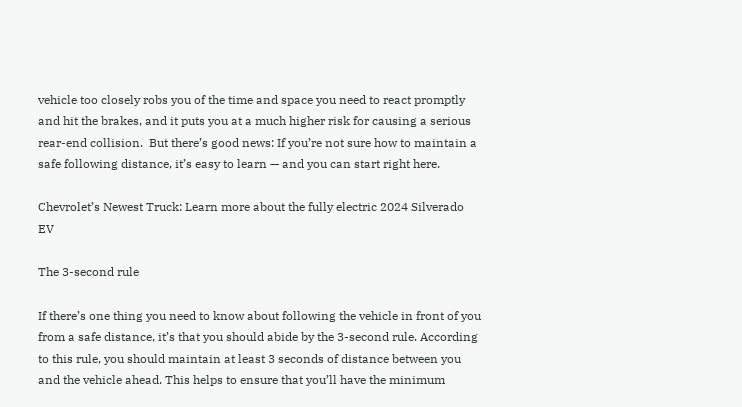vehicle too closely robs you of the time and space you need to react promptly and hit the brakes, and it puts you at a much higher risk for causing a serious rear-end collision.  But there’s good news: If you’re not sure how to maintain a safe following distance, it’s easy to learn — and you can start right here.

Chevrolet’s Newest Truck: Learn more about the fully electric 2024 Silverado EV

The 3-second rule

If there’s one thing you need to know about following the vehicle in front of you from a safe distance, it’s that you should abide by the 3-second rule. According to this rule, you should maintain at least 3 seconds of distance between you and the vehicle ahead. This helps to ensure that you’ll have the minimum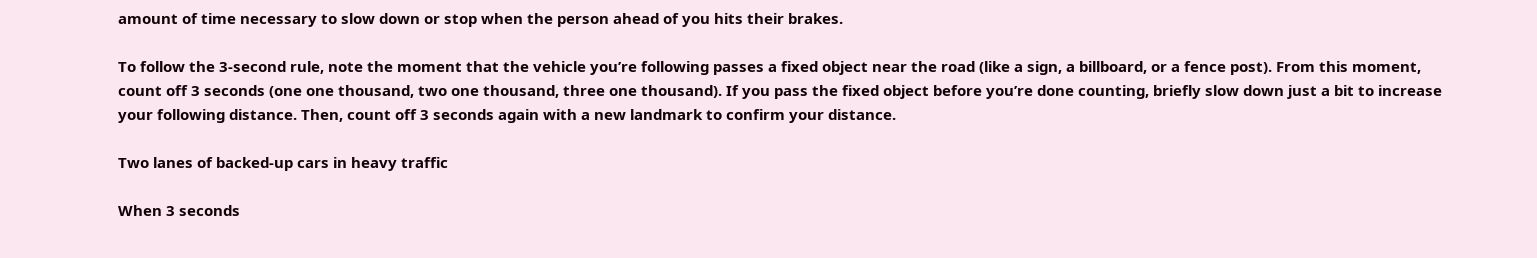amount of time necessary to slow down or stop when the person ahead of you hits their brakes.

To follow the 3-second rule, note the moment that the vehicle you’re following passes a fixed object near the road (like a sign, a billboard, or a fence post). From this moment, count off 3 seconds (one one thousand, two one thousand, three one thousand). If you pass the fixed object before you’re done counting, briefly slow down just a bit to increase your following distance. Then, count off 3 seconds again with a new landmark to confirm your distance.

Two lanes of backed-up cars in heavy traffic

When 3 seconds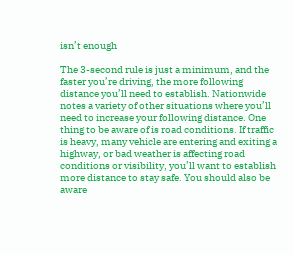isn’t enough

The 3-second rule is just a minimum, and the faster you’re driving, the more following distance you’ll need to establish. Nationwide notes a variety of other situations where you’ll need to increase your following distance. One thing to be aware of is road conditions. If traffic is heavy, many vehicle are entering and exiting a highway, or bad weather is affecting road conditions or visibility, you’ll want to establish more distance to stay safe. You should also be aware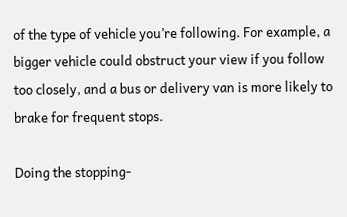of the type of vehicle you’re following. For example, a bigger vehicle could obstruct your view if you follow too closely, and a bus or delivery van is more likely to brake for frequent stops.

Doing the stopping-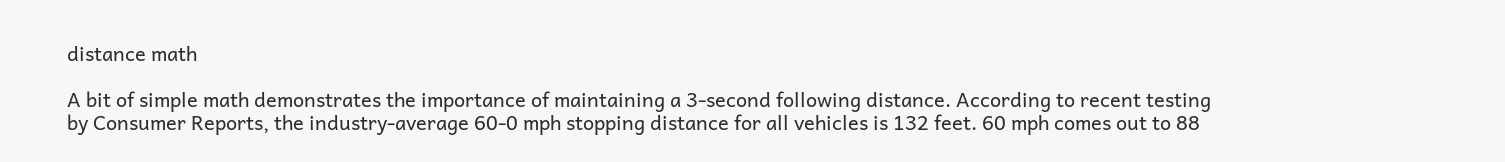distance math

A bit of simple math demonstrates the importance of maintaining a 3-second following distance. According to recent testing by Consumer Reports, the industry-average 60-0 mph stopping distance for all vehicles is 132 feet. 60 mph comes out to 88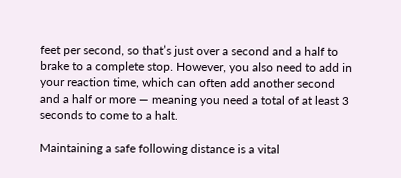feet per second, so that’s just over a second and a half to brake to a complete stop. However, you also need to add in your reaction time, which can often add another second and a half or more — meaning you need a total of at least 3 seconds to come to a halt.

Maintaining a safe following distance is a vital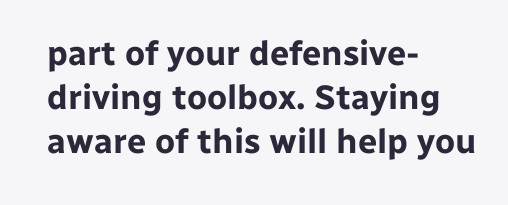part of your defensive-driving toolbox. Staying aware of this will help you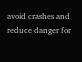avoid crashes and reduce danger for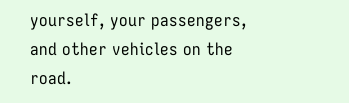yourself, your passengers, and other vehicles on the road.